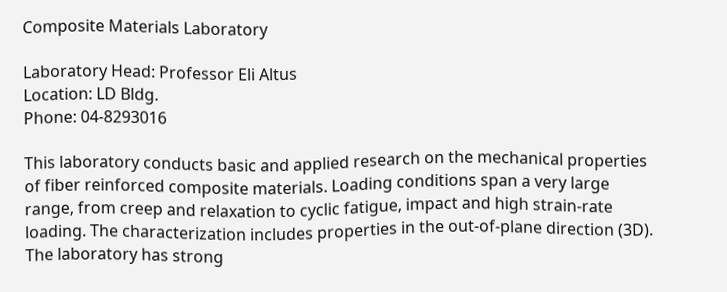Composite Materials Laboratory

Laboratory Head: Professor Eli Altus
Location: LD Bldg.
Phone: 04-8293016

This laboratory conducts basic and applied research on the mechanical properties of fiber reinforced composite materials. Loading conditions span a very large range, from creep and relaxation to cyclic fatigue, impact and high strain-rate loading. The characterization includes properties in the out-of-plane direction (3D). The laboratory has strong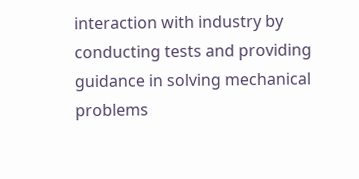interaction with industry by conducting tests and providing guidance in solving mechanical problems